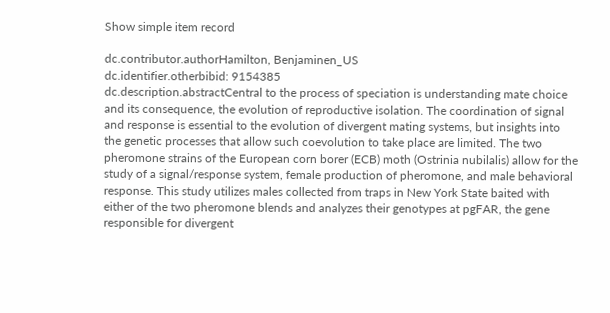Show simple item record

dc.contributor.authorHamilton, Benjaminen_US
dc.identifier.otherbibid: 9154385
dc.description.abstractCentral to the process of speciation is understanding mate choice and its consequence, the evolution of reproductive isolation. The coordination of signal and response is essential to the evolution of divergent mating systems, but insights into the genetic processes that allow such coevolution to take place are limited. The two pheromone strains of the European corn borer (ECB) moth (Ostrinia nubilalis) allow for the study of a signal/response system, female production of pheromone, and male behavioral response. This study utilizes males collected from traps in New York State baited with either of the two pheromone blends and analyzes their genotypes at pgFAR, the gene responsible for divergent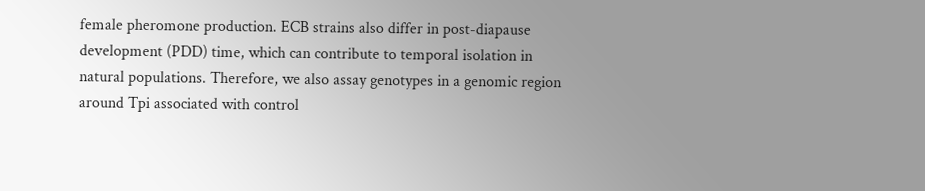female pheromone production. ECB strains also differ in post-diapause development (PDD) time, which can contribute to temporal isolation in natural populations. Therefore, we also assay genotypes in a genomic region around Tpi associated with control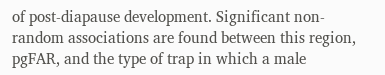of post-diapause development. Significant non-random associations are found between this region, pgFAR, and the type of trap in which a male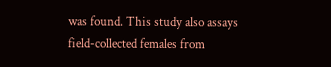was found. This study also assays field-collected females from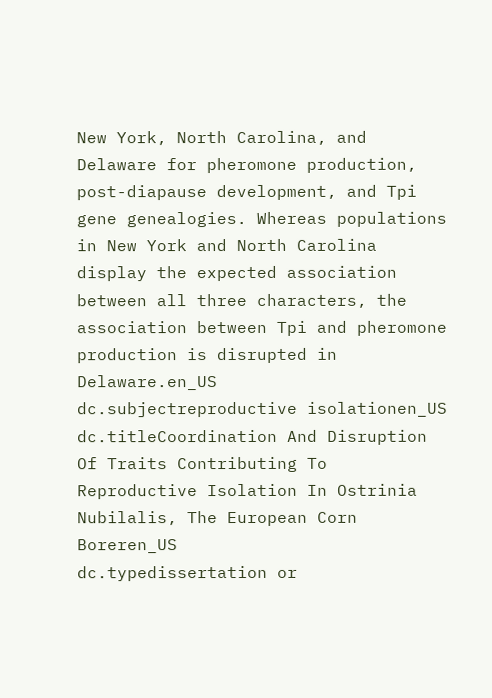New York, North Carolina, and Delaware for pheromone production, post-diapause development, and Tpi gene genealogies. Whereas populations in New York and North Carolina display the expected association between all three characters, the association between Tpi and pheromone production is disrupted in Delaware.en_US
dc.subjectreproductive isolationen_US
dc.titleCoordination And Disruption Of Traits Contributing To Reproductive Isolation In Ostrinia Nubilalis, The European Corn Boreren_US
dc.typedissertation or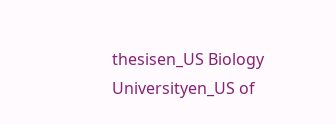thesisen_US Biology Universityen_US of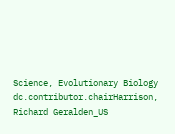Science, Evolutionary Biology
dc.contributor.chairHarrison, Richard Geralden_US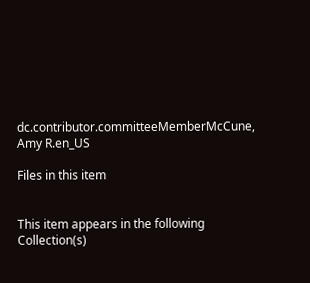dc.contributor.committeeMemberMcCune, Amy R.en_US

Files in this item


This item appears in the following Collection(s)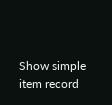Show simple item record